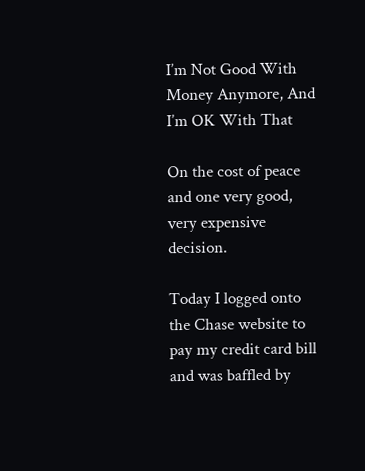I’m Not Good With Money Anymore, And I’m OK With That

On the cost of peace and one very good, very expensive decision.

Today I logged onto the Chase website to pay my credit card bill and was baffled by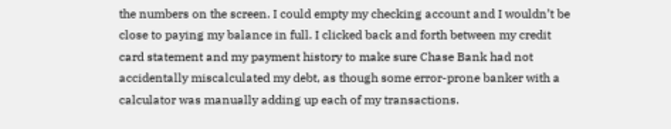the numbers on the screen. I could empty my checking account and I wouldn’t be close to paying my balance in full. I clicked back and forth between my credit card statement and my payment history to make sure Chase Bank had not accidentally miscalculated my debt, as though some error-prone banker with a calculator was manually adding up each of my transactions.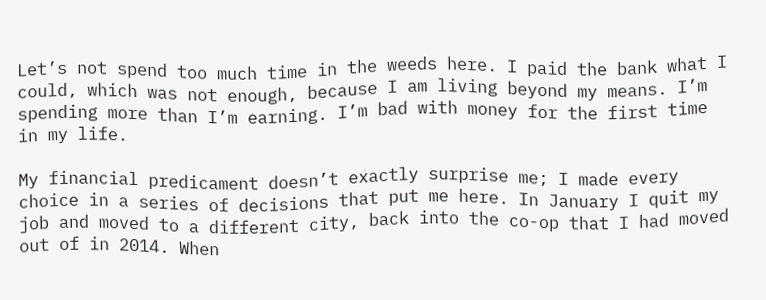Let’s not spend too much time in the weeds here. I paid the bank what I could, which was not enough, because I am living beyond my means. I’m spending more than I’m earning. I’m bad with money for the first time in my life.

My financial predicament doesn’t exactly surprise me; I made every choice in a series of decisions that put me here. In January I quit my job and moved to a different city, back into the co-op that I had moved out of in 2014. When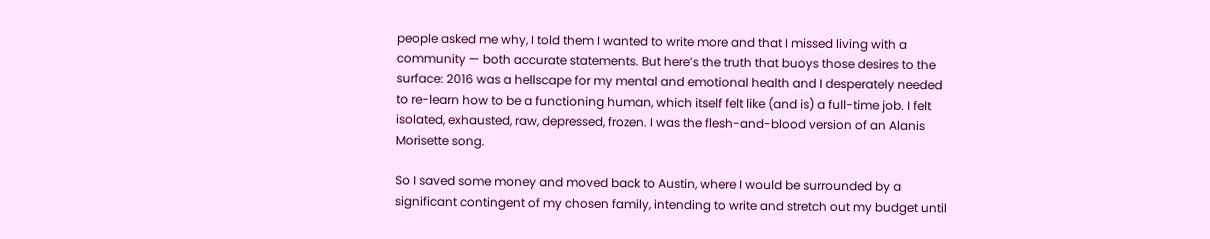people asked me why, I told them I wanted to write more and that I missed living with a community — both accurate statements. But here’s the truth that buoys those desires to the surface: 2016 was a hellscape for my mental and emotional health and I desperately needed to re-learn how to be a functioning human, which itself felt like (and is) a full-time job. I felt isolated, exhausted, raw, depressed, frozen. I was the flesh-and-blood version of an Alanis Morisette song.

So I saved some money and moved back to Austin, where I would be surrounded by a significant contingent of my chosen family, intending to write and stretch out my budget until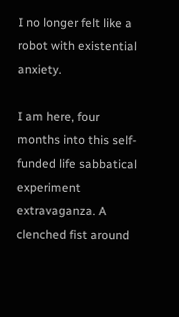I no longer felt like a robot with existential anxiety.

I am here, four months into this self-funded life sabbatical experiment extravaganza. A clenched fist around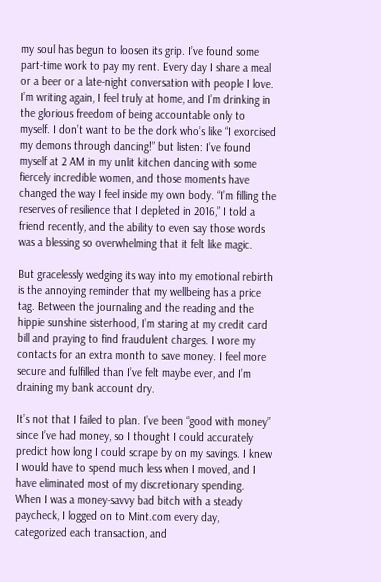my soul has begun to loosen its grip. I’ve found some part-time work to pay my rent. Every day I share a meal or a beer or a late-night conversation with people I love. I’m writing again, I feel truly at home, and I’m drinking in the glorious freedom of being accountable only to myself. I don’t want to be the dork who’s like “I exorcised my demons through dancing!” but listen: I’ve found myself at 2 AM in my unlit kitchen dancing with some fiercely incredible women, and those moments have changed the way I feel inside my own body. “I’m filling the reserves of resilience that I depleted in 2016,” I told a friend recently, and the ability to even say those words was a blessing so overwhelming that it felt like magic.

But gracelessly wedging its way into my emotional rebirth is the annoying reminder that my wellbeing has a price tag. Between the journaling and the reading and the hippie sunshine sisterhood, I’m staring at my credit card bill and praying to find fraudulent charges. I wore my contacts for an extra month to save money. I feel more secure and fulfilled than I’ve felt maybe ever, and I’m draining my bank account dry.

It’s not that I failed to plan. I’ve been “good with money” since I’ve had money, so I thought I could accurately predict how long I could scrape by on my savings. I knew I would have to spend much less when I moved, and I have eliminated most of my discretionary spending. When I was a money-savvy bad bitch with a steady paycheck, I logged on to Mint.com every day, categorized each transaction, and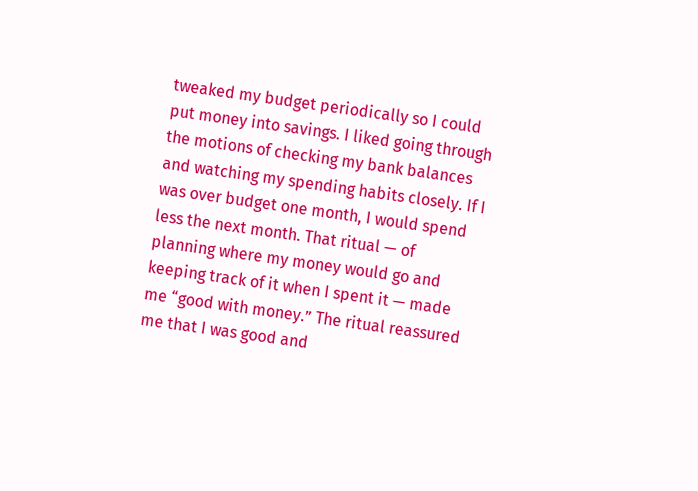tweaked my budget periodically so I could put money into savings. I liked going through the motions of checking my bank balances and watching my spending habits closely. If I was over budget one month, I would spend less the next month. That ritual — of planning where my money would go and keeping track of it when I spent it — made me “good with money.” The ritual reassured me that I was good and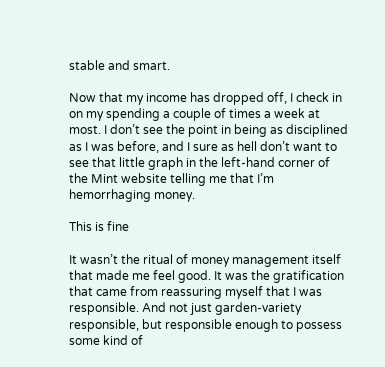stable and smart.

Now that my income has dropped off, I check in on my spending a couple of times a week at most. I don’t see the point in being as disciplined as I was before, and I sure as hell don’t want to see that little graph in the left-hand corner of the Mint website telling me that I’m hemorrhaging money.

This is fine

It wasn’t the ritual of money management itself that made me feel good. It was the gratification that came from reassuring myself that I was responsible. And not just garden-variety responsible, but responsible enough to possess some kind of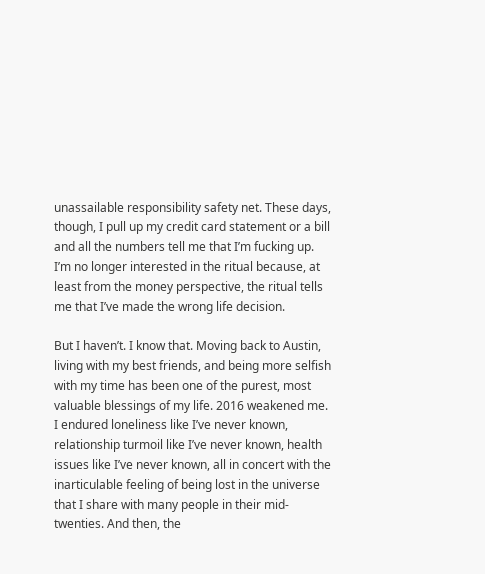unassailable responsibility safety net. These days, though, I pull up my credit card statement or a bill and all the numbers tell me that I’m fucking up. I’m no longer interested in the ritual because, at least from the money perspective, the ritual tells me that I’ve made the wrong life decision.

But I haven’t. I know that. Moving back to Austin, living with my best friends, and being more selfish with my time has been one of the purest, most valuable blessings of my life. 2016 weakened me. I endured loneliness like I’ve never known, relationship turmoil like I’ve never known, health issues like I’ve never known, all in concert with the inarticulable feeling of being lost in the universe that I share with many people in their mid-twenties. And then, the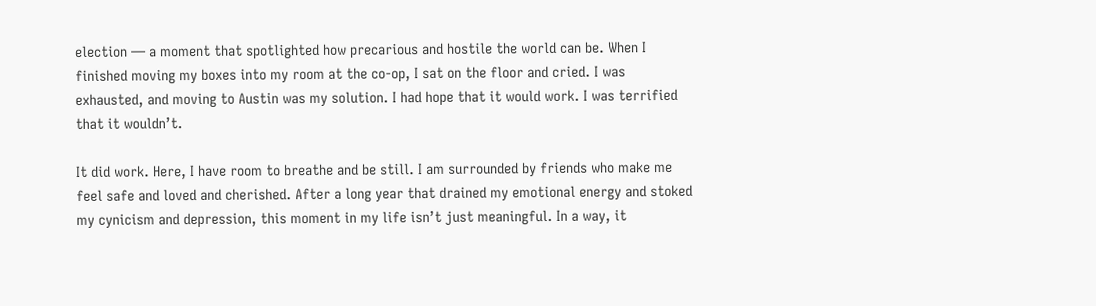election — a moment that spotlighted how precarious and hostile the world can be. When I finished moving my boxes into my room at the co-op, I sat on the floor and cried. I was exhausted, and moving to Austin was my solution. I had hope that it would work. I was terrified that it wouldn’t.

It did work. Here, I have room to breathe and be still. I am surrounded by friends who make me feel safe and loved and cherished. After a long year that drained my emotional energy and stoked my cynicism and depression, this moment in my life isn’t just meaningful. In a way, it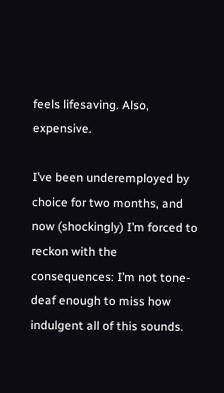feels lifesaving. Also, expensive.

I’ve been underemployed by choice for two months, and now (shockingly) I’m forced to reckon with the consequences: I’m not tone-deaf enough to miss how indulgent all of this sounds.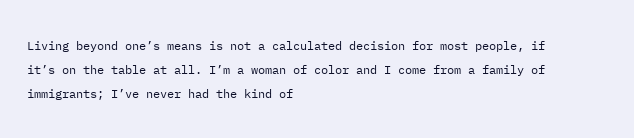Living beyond one’s means is not a calculated decision for most people, if it’s on the table at all. I’m a woman of color and I come from a family of immigrants; I’ve never had the kind of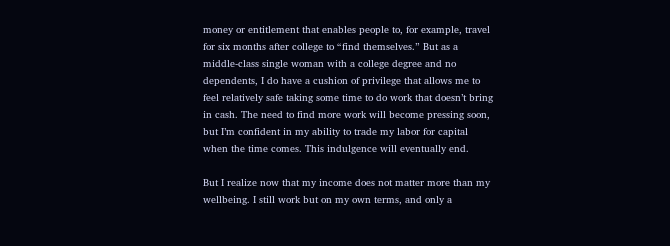money or entitlement that enables people to, for example, travel for six months after college to “find themselves.” But as a middle-class single woman with a college degree and no dependents, I do have a cushion of privilege that allows me to feel relatively safe taking some time to do work that doesn’t bring in cash. The need to find more work will become pressing soon, but I’m confident in my ability to trade my labor for capital when the time comes. This indulgence will eventually end.

But I realize now that my income does not matter more than my wellbeing. I still work but on my own terms, and only a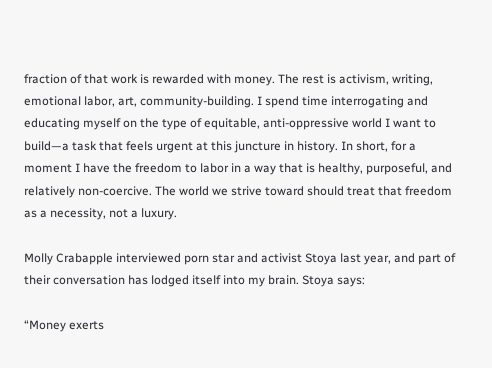fraction of that work is rewarded with money. The rest is activism, writing, emotional labor, art, community-building. I spend time interrogating and educating myself on the type of equitable, anti-oppressive world I want to build—a task that feels urgent at this juncture in history. In short, for a moment I have the freedom to labor in a way that is healthy, purposeful, and relatively non-coercive. The world we strive toward should treat that freedom as a necessity, not a luxury.

Molly Crabapple interviewed porn star and activist Stoya last year, and part of their conversation has lodged itself into my brain. Stoya says:

“Money exerts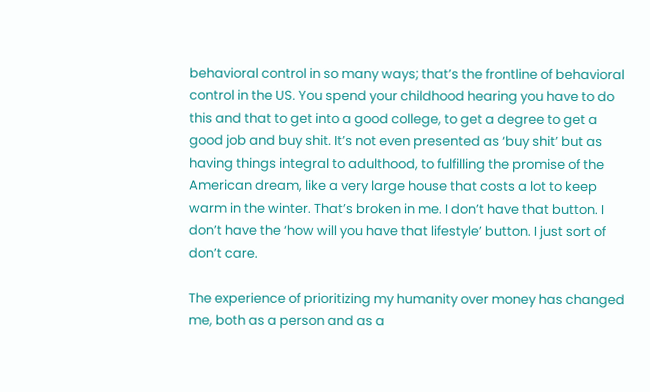behavioral control in so many ways; that’s the frontline of behavioral control in the US. You spend your childhood hearing you have to do this and that to get into a good college, to get a degree to get a good job and buy shit. It’s not even presented as ‘buy shit’ but as having things integral to adulthood, to fulfilling the promise of the American dream, like a very large house that costs a lot to keep warm in the winter. That’s broken in me. I don’t have that button. I don’t have the ‘how will you have that lifestyle’ button. I just sort of don’t care.

The experience of prioritizing my humanity over money has changed me, both as a person and as a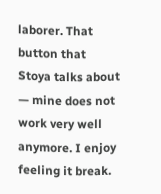laborer. That button that Stoya talks about — mine does not work very well anymore. I enjoy feeling it break.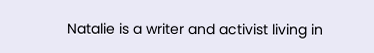Natalie is a writer and activist living in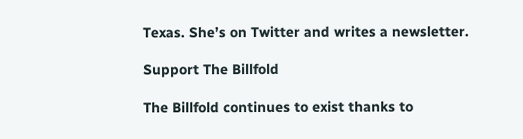Texas. She’s on Twitter and writes a newsletter.

Support The Billfold

The Billfold continues to exist thanks to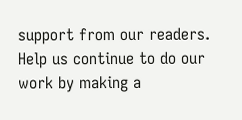support from our readers. Help us continue to do our work by making a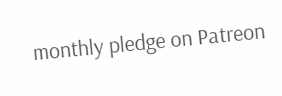monthly pledge on Patreon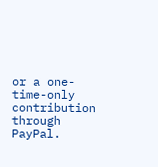or a one-time-only contribution through PayPal.